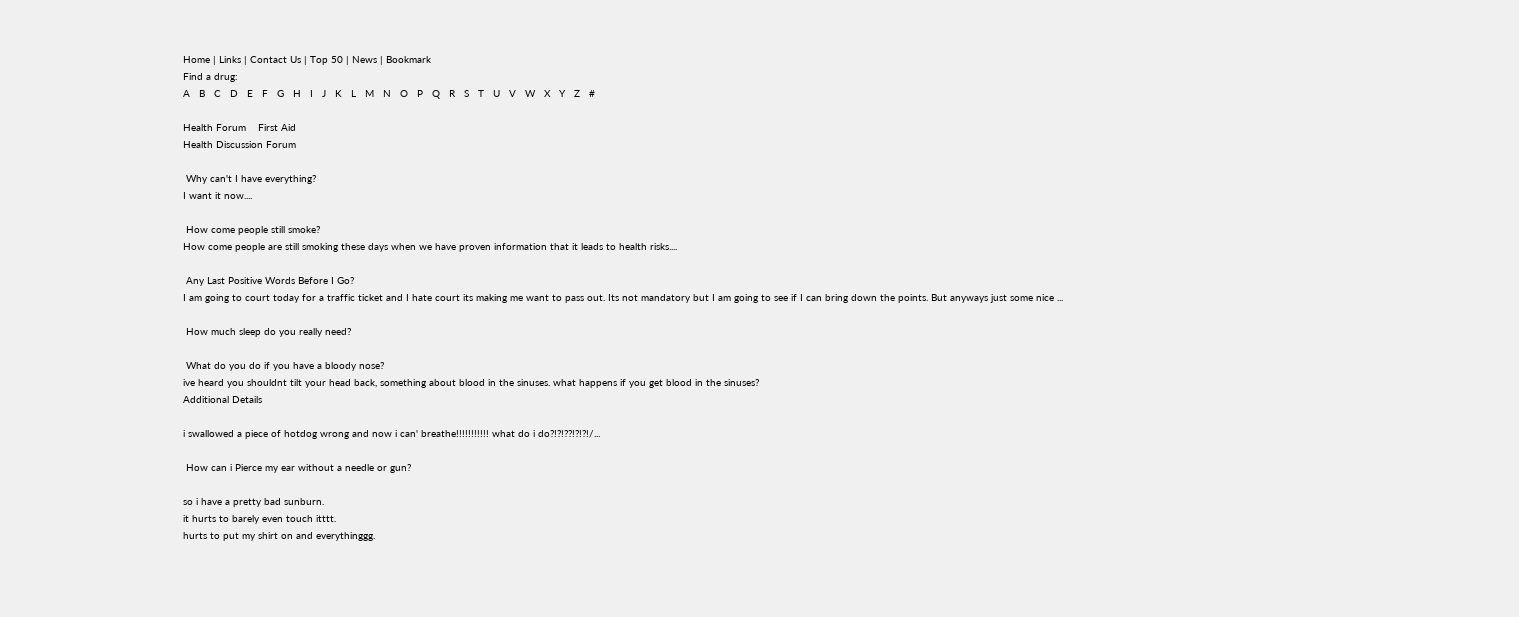Home | Links | Contact Us | Top 50 | News | Bookmark
Find a drug:
A   B   C   D   E   F   G   H   I   J   K   L   M   N   O   P   Q   R   S   T   U   V   W   X   Y   Z   #

Health Forum    First Aid
Health Discussion Forum

 Why can't I have everything?
I want it now....

 How come people still smoke?
How come people are still smoking these days when we have proven information that it leads to health risks....

 Any Last Positive Words Before I Go?
I am going to court today for a traffic ticket and I hate court its making me want to pass out. Its not mandatory but I am going to see if I can bring down the points. But anyways just some nice ...

 How much sleep do you really need?

 What do you do if you have a bloody nose?
ive heard you shouldnt tilt your head back, something about blood in the sinuses. what happens if you get blood in the sinuses?
Additional Details

i swallowed a piece of hotdog wrong and now i can' breathe!!!!!!!!!!! what do i do?!?!??!?!?!/...

 How can i Pierce my ear without a needle or gun?

so i have a pretty bad sunburn.
it hurts to barely even touch itttt.
hurts to put my shirt on and everythinggg.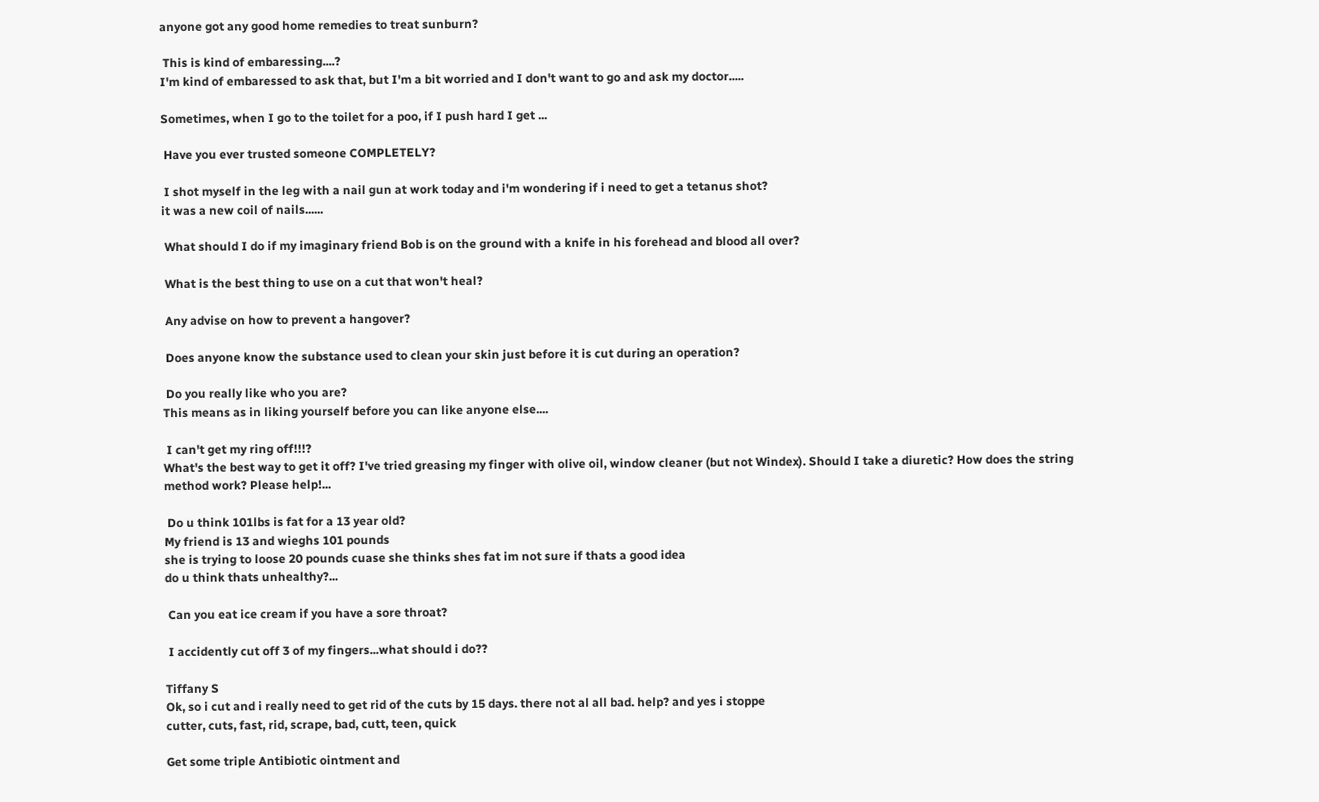anyone got any good home remedies to treat sunburn?

 This is kind of embaressing....?
I'm kind of embaressed to ask that, but I'm a bit worried and I don't want to go and ask my doctor.....

Sometimes, when I go to the toilet for a poo, if I push hard I get ...

 Have you ever trusted someone COMPLETELY?

 I shot myself in the leg with a nail gun at work today and i'm wondering if i need to get a tetanus shot?
it was a new coil of nails......

 What should I do if my imaginary friend Bob is on the ground with a knife in his forehead and blood all over?

 What is the best thing to use on a cut that won't heal?

 Any advise on how to prevent a hangover?

 Does anyone know the substance used to clean your skin just before it is cut during an operation?

 Do you really like who you are?
This means as in liking yourself before you can like anyone else....

 I can't get my ring off!!!?
What's the best way to get it off? I've tried greasing my finger with olive oil, window cleaner (but not Windex). Should I take a diuretic? How does the string method work? Please help!...

 Do u think 101lbs is fat for a 13 year old?
My friend is 13 and wieghs 101 pounds
she is trying to loose 20 pounds cuase she thinks shes fat im not sure if thats a good idea
do u think thats unhealthy?...

 Can you eat ice cream if you have a sore throat?

 I accidently cut off 3 of my fingers...what should i do??

Tiffany S
Ok, so i cut and i really need to get rid of the cuts by 15 days. there not al all bad. help? and yes i stoppe
cutter, cuts, fast, rid, scrape, bad, cutt, teen, quick

Get some triple Antibiotic ointment and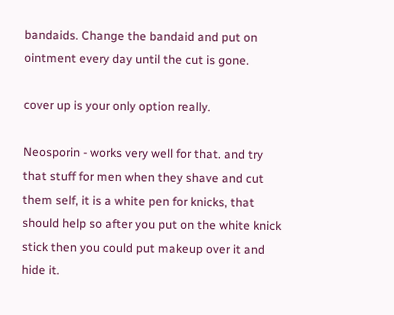bandaids. Change the bandaid and put on ointment every day until the cut is gone.

cover up is your only option really.

Neosporin - works very well for that. and try that stuff for men when they shave and cut them self, it is a white pen for knicks, that should help so after you put on the white knick stick then you could put makeup over it and hide it.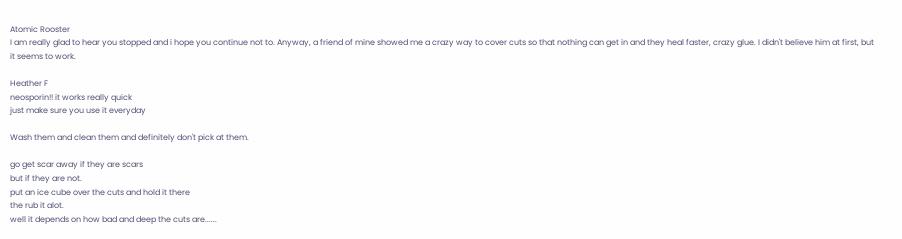Atomic Rooster
I am really glad to hear you stopped and i hope you continue not to. Anyway, a friend of mine showed me a crazy way to cover cuts so that nothing can get in and they heal faster, crazy glue. I didn't believe him at first, but it seems to work.

Heather F
neosporin!! it works really quick
just make sure you use it everyday

Wash them and clean them and definitely don't pick at them.

go get scar away if they are scars
but if they are not.
put an ice cube over the cuts and hold it there
the rub it alot.
well it depends on how bad and deep the cuts are......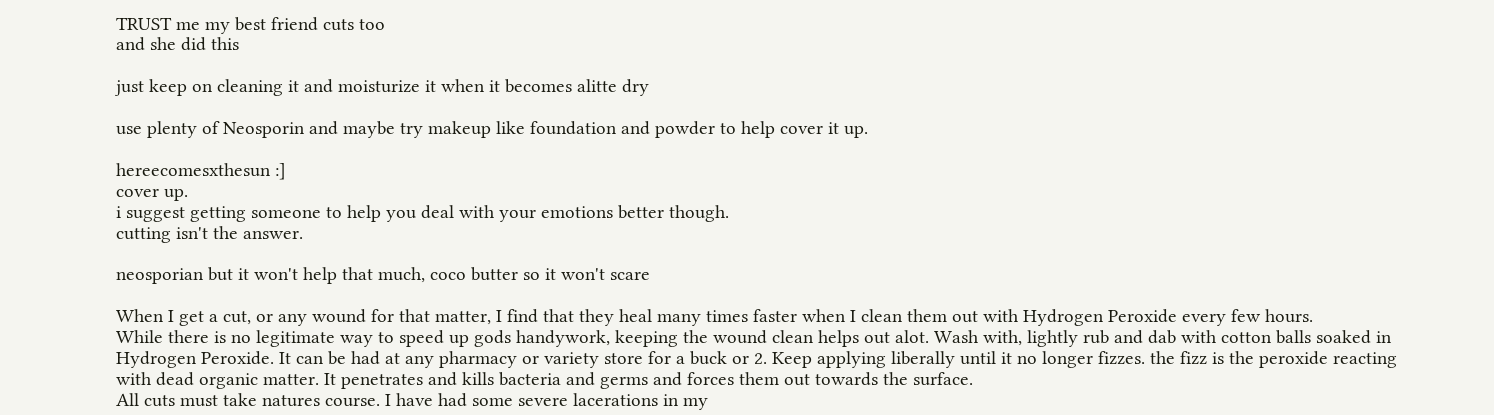TRUST me my best friend cuts too
and she did this

just keep on cleaning it and moisturize it when it becomes alitte dry

use plenty of Neosporin and maybe try makeup like foundation and powder to help cover it up.

hereecomesxthesun :]
cover up.
i suggest getting someone to help you deal with your emotions better though.
cutting isn't the answer.

neosporian but it won't help that much, coco butter so it won't scare

When I get a cut, or any wound for that matter, I find that they heal many times faster when I clean them out with Hydrogen Peroxide every few hours.
While there is no legitimate way to speed up gods handywork, keeping the wound clean helps out alot. Wash with, lightly rub and dab with cotton balls soaked in Hydrogen Peroxide. It can be had at any pharmacy or variety store for a buck or 2. Keep applying liberally until it no longer fizzes. the fizz is the peroxide reacting with dead organic matter. It penetrates and kills bacteria and germs and forces them out towards the surface.
All cuts must take natures course. I have had some severe lacerations in my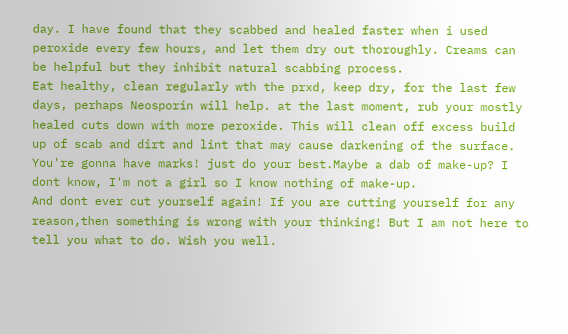day. I have found that they scabbed and healed faster when i used peroxide every few hours, and let them dry out thoroughly. Creams can be helpful but they inhibit natural scabbing process.
Eat healthy, clean regularly wth the prxd, keep dry, for the last few days, perhaps Neosporin will help. at the last moment, rub your mostly healed cuts down with more peroxide. This will clean off excess build up of scab and dirt and lint that may cause darkening of the surface. You're gonna have marks! just do your best.Maybe a dab of make-up? I dont know, I'm not a girl so I know nothing of make-up.
And dont ever cut yourself again! If you are cutting yourself for any reason,then something is wrong with your thinking! But I am not here to tell you what to do. Wish you well.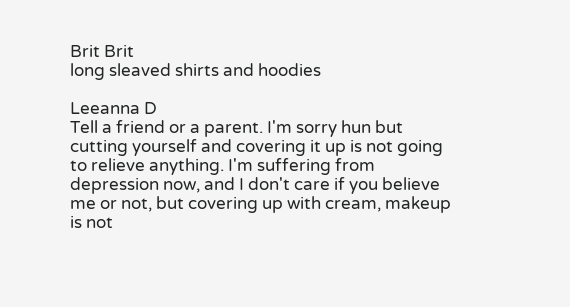Brit Brit
long sleaved shirts and hoodies

Leeanna D
Tell a friend or a parent. I'm sorry hun but cutting yourself and covering it up is not going to relieve anything. I'm suffering from depression now, and I don't care if you believe me or not, but covering up with cream, makeup is not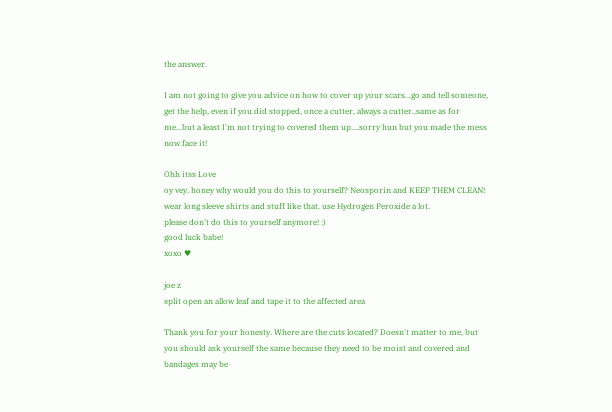the answer.

I am not going to give you advice on how to cover up your scars...go and tell someone, get the help, even if you did stopped, once a cutter, always a cutter..same as for me...but a least I'm not trying to covered them up....sorry hun but you made the mess now face it!

Ohh itss Love
oy vey. honey why would you do this to yourself? Neosporin and KEEP THEM CLEAN! wear long sleeve shirts and stuff like that. use Hydrogen Peroxide a lot.
please don't do this to yourself anymore! :)
good luck babe!
xoxo ♥

joe z
split open an allow leaf and tape it to the affected area

Thank you for your honesty. Where are the cuts located? Doesn't matter to me, but you should ask yourself the same because they need to be moist and covered and bandages may be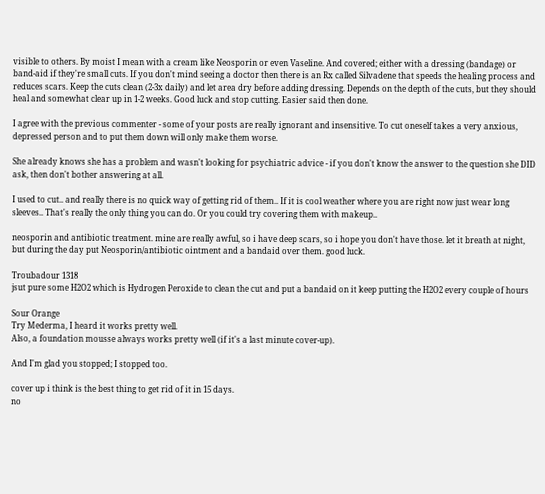visible to others. By moist I mean with a cream like Neosporin or even Vaseline. And covered; either with a dressing (bandage) or band-aid if they're small cuts. If you don't mind seeing a doctor then there is an Rx called Silvadene that speeds the healing process and reduces scars. Keep the cuts clean (2-3x daily) and let area dry before adding dressing. Depends on the depth of the cuts, but they should heal and somewhat clear up in 1-2 weeks. Good luck and stop cutting. Easier said then done.

I agree with the previous commenter - some of your posts are really ignorant and insensitive. To cut oneself takes a very anxious, depressed person and to put them down will only make them worse.

She already knows she has a problem and wasn't looking for psychiatric advice - if you don't know the answer to the question she DID ask, then don't bother answering at all.

I used to cut.. and really there is no quick way of getting rid of them.. If it is cool weather where you are right now just wear long sleeves.. That's really the only thing you can do. Or you could try covering them with makeup..

neosporin and antibiotic treatment. mine are really awful, so i have deep scars, so i hope you don't have those. let it breath at night, but during the day put Neosporin/antibiotic ointment and a bandaid over them. good luck.

Troubadour 1318
jsut pure some H2O2 which is Hydrogen Peroxide to clean the cut and put a bandaid on it keep putting the H2O2 every couple of hours

Sour Orange
Try Mederma, I heard it works pretty well.
Also, a foundation mousse always works pretty well (if it's a last minute cover-up).

And I'm glad you stopped; I stopped too.

cover up i think is the best thing to get rid of it in 15 days.
no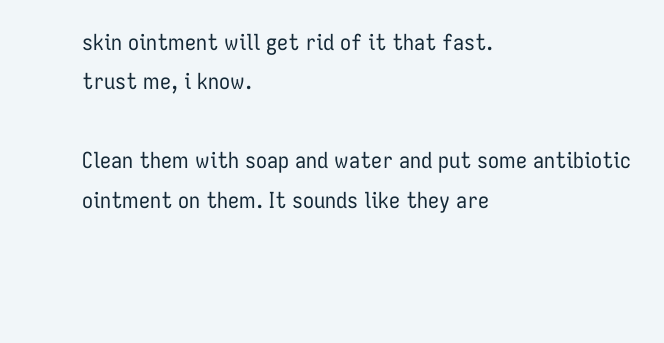skin ointment will get rid of it that fast.
trust me, i know.

Clean them with soap and water and put some antibiotic ointment on them. It sounds like they are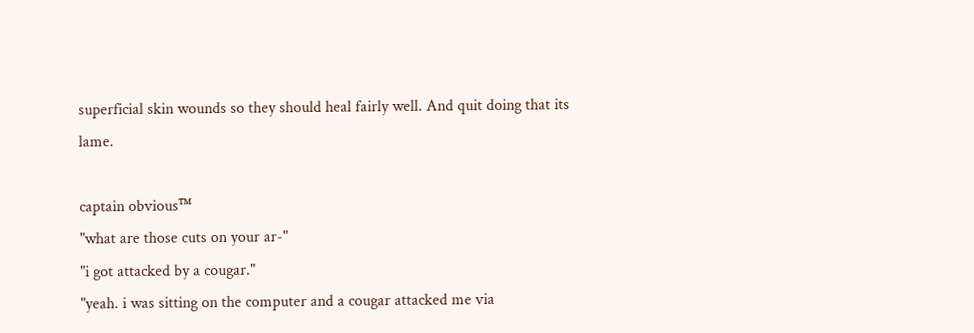superficial skin wounds so they should heal fairly well. And quit doing that its lame.

captain obvious™
"what are those cuts on your ar-"
"i got attacked by a cougar."
"yeah. i was sitting on the computer and a cougar attacked me via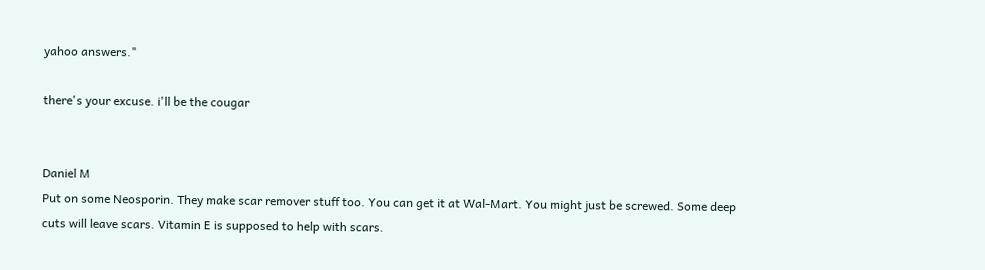yahoo answers."

there's your excuse. i'll be the cougar


Daniel M
Put on some Neosporin. They make scar remover stuff too. You can get it at Wal-Mart. You might just be screwed. Some deep cuts will leave scars. Vitamin E is supposed to help with scars.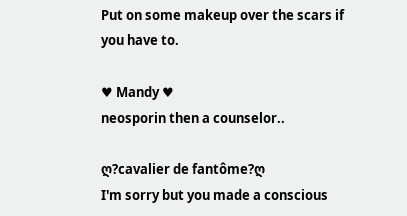Put on some makeup over the scars if you have to.

♥ Mandy ♥
neosporin then a counselor..

ღ?cavalier de fantôme?ღ
I'm sorry but you made a conscious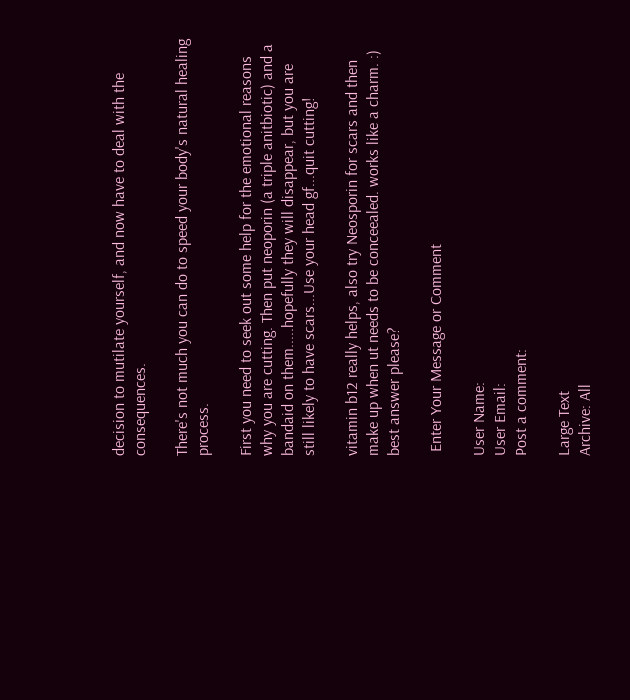decision to mutilate yourself, and now have to deal with the consequences.

There's not much you can do to speed your body's natural healing process.

First you need to seek out some help for the emotional reasons why you are cutting. Then put neoporin (a triple anitbiotic) and a bandaid on them.....hopefully they will disappear, but you are still likely to have scars...Use your head gf...quit cutting!

vitamin b12 really helps, also try Neosporin for scars and then make up when ut needs to be conceealed. works like a charm. :)
best answer please?

 Enter Your Message or Comment

User Name:
User Email:
Post a comment:

Large Text
Archive: All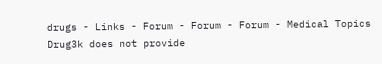drugs - Links - Forum - Forum - Forum - Medical Topics
Drug3k does not provide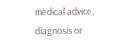medical advice, diagnosis or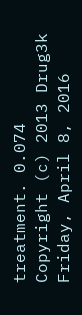treatment. 0.074
Copyright (c) 2013 Drug3k Friday, April 8, 2016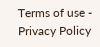Terms of use - Privacy Policy